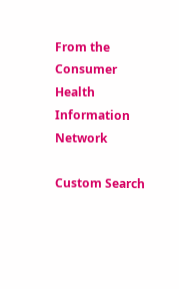From the Consumer Health Information Network

Custom Search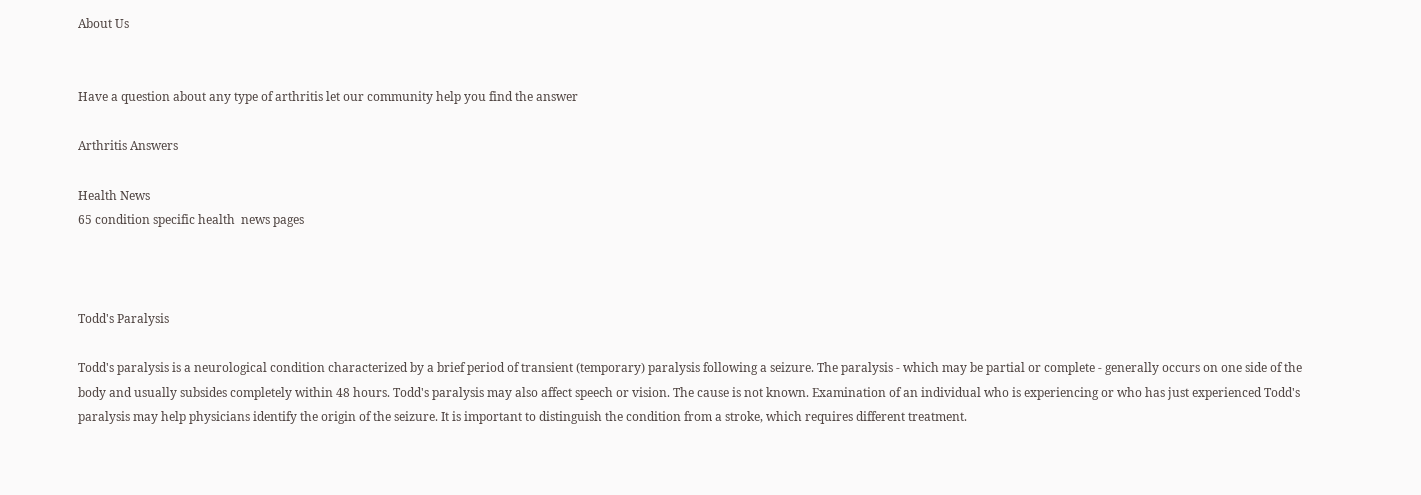About Us


Have a question about any type of arthritis let our community help you find the answer

Arthritis Answers

Health News
65 condition specific health  news pages



Todd's Paralysis

Todd's paralysis is a neurological condition characterized by a brief period of transient (temporary) paralysis following a seizure. The paralysis - which may be partial or complete - generally occurs on one side of the body and usually subsides completely within 48 hours. Todd's paralysis may also affect speech or vision. The cause is not known. Examination of an individual who is experiencing or who has just experienced Todd's paralysis may help physicians identify the origin of the seizure. It is important to distinguish the condition from a stroke, which requires different treatment.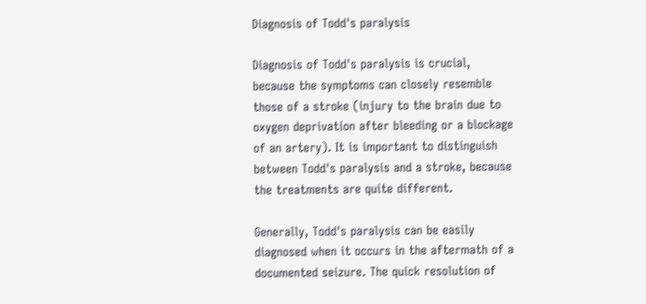Diagnosis of Todd's paralysis

Diagnosis of Todd's paralysis is crucial, because the symptoms can closely resemble those of a stroke (injury to the brain due to oxygen deprivation after bleeding or a blockage of an artery). It is important to distinguish between Todd's paralysis and a stroke, because the treatments are quite different.

Generally, Todd's paralysis can be easily diagnosed when it occurs in the aftermath of a documented seizure. The quick resolution of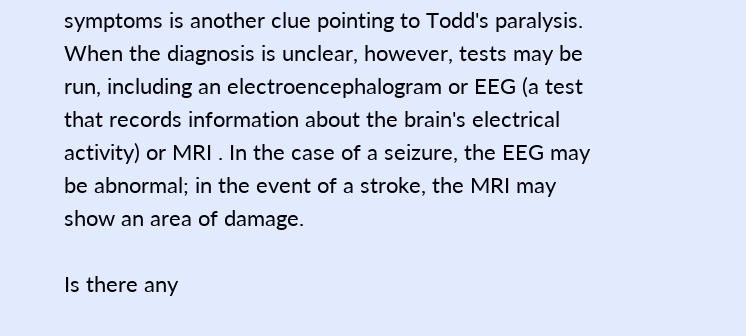symptoms is another clue pointing to Todd's paralysis. When the diagnosis is unclear, however, tests may be run, including an electroencephalogram or EEG (a test that records information about the brain's electrical activity) or MRI . In the case of a seizure, the EEG may be abnormal; in the event of a stroke, the MRI may show an area of damage.

Is there any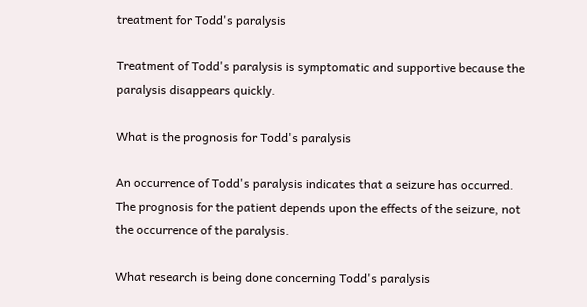treatment for Todd's paralysis

Treatment of Todd's paralysis is symptomatic and supportive because the paralysis disappears quickly.

What is the prognosis for Todd's paralysis

An occurrence of Todd's paralysis indicates that a seizure has occurred. The prognosis for the patient depends upon the effects of the seizure, not the occurrence of the paralysis.

What research is being done concerning Todd's paralysis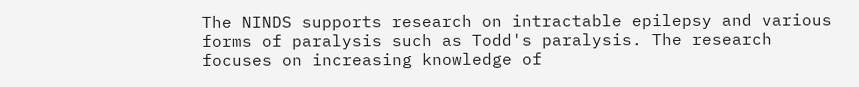The NINDS supports research on intractable epilepsy and various forms of paralysis such as Todd's paralysis. The research focuses on increasing knowledge of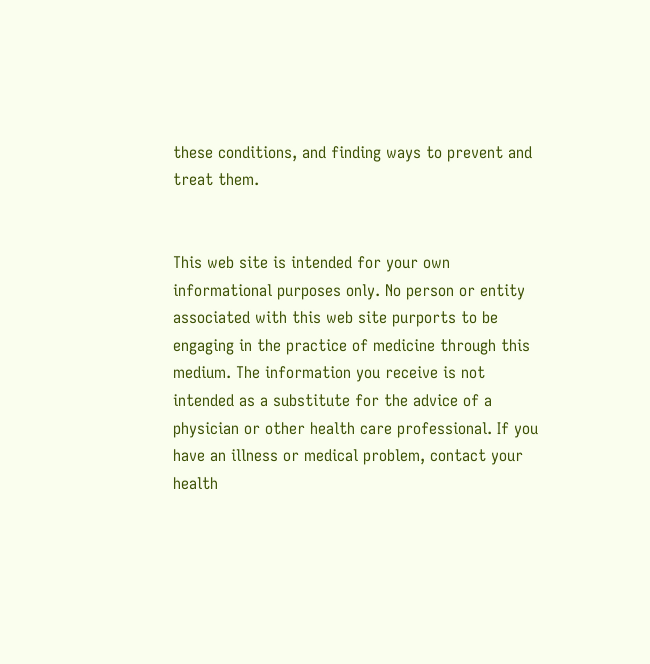these conditions, and finding ways to prevent and treat them.


This web site is intended for your own informational purposes only. No person or entity associated with this web site purports to be engaging in the practice of medicine through this medium. The information you receive is not intended as a substitute for the advice of a physician or other health care professional. If you have an illness or medical problem, contact your health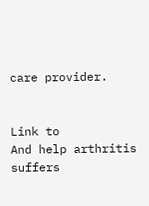care provider.


Link to
And help arthritis suffers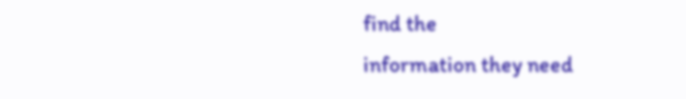find the
information they need